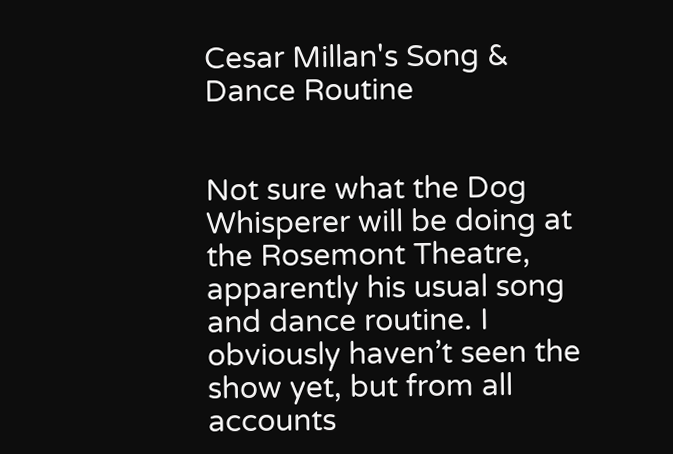Cesar Millan's Song & Dance Routine


Not sure what the Dog Whisperer will be doing at the Rosemont Theatre, apparently his usual song and dance routine. I obviously haven’t seen the show yet, but from all accounts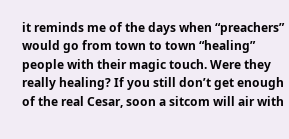it reminds me of the days when “preachers” would go from town to town “healing” people with their magic touch. Were they really healing? If you still don’t get enough of the real Cesar, soon a sitcom will air with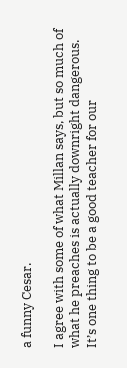a funny Cesar.

I agree with some of what Millan says, but so much of what he preaches is actually downright dangerous. It’s one thing to be a good teacher for our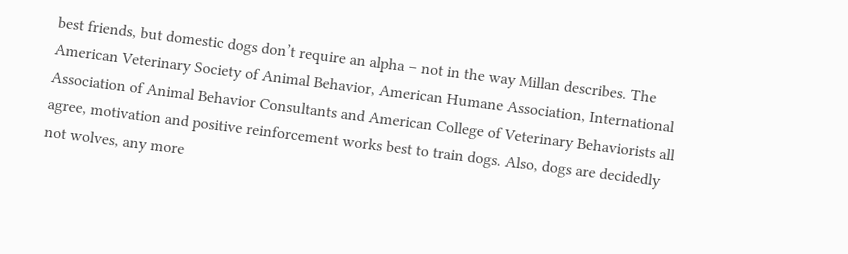best friends, but domestic dogs don’t require an alpha – not in the way Millan describes. The American Veterinary Society of Animal Behavior, American Humane Association, International Association of Animal Behavior Consultants and American College of Veterinary Behaviorists all agree, motivation and positive reinforcement works best to train dogs. Also, dogs are decidedly not wolves, any more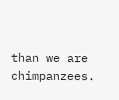than we are chimpanzees.